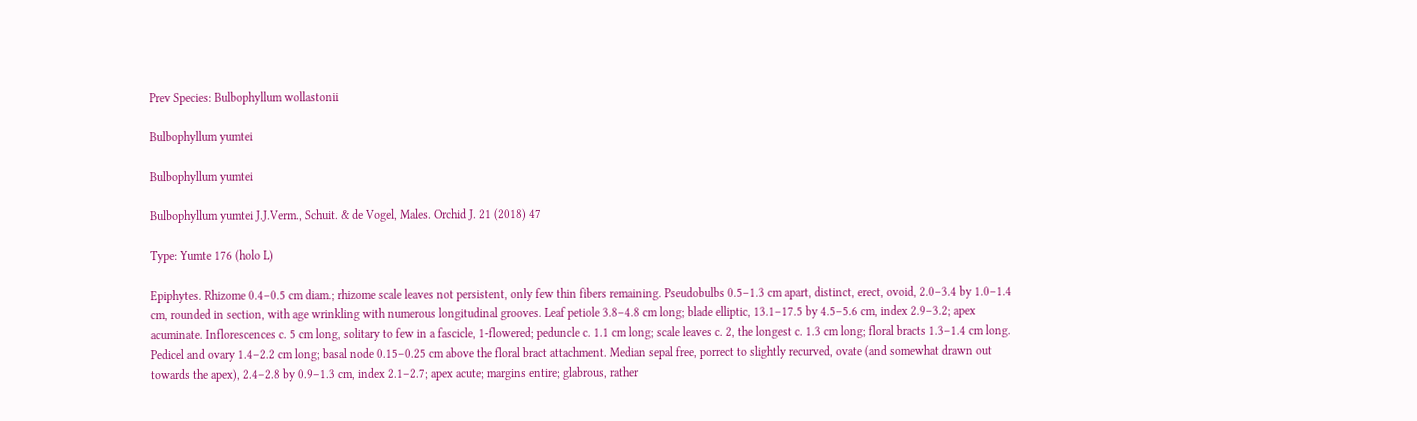Prev Species: Bulbophyllum wollastonii

Bulbophyllum yumtei

Bulbophyllum yumtei

Bulbophyllum yumtei J.J.Verm., Schuit. & de Vogel, Males. Orchid J. 21 (2018) 47

Type: Yumte 176 (holo L)

Epiphytes. Rhizome 0.4–0.5 cm diam.; rhizome scale leaves not persistent, only few thin fibers remaining. Pseudobulbs 0.5–1.3 cm apart, distinct, erect, ovoid, 2.0–3.4 by 1.0–1.4 cm, rounded in section, with age wrinkling with numerous longitudinal grooves. Leaf petiole 3.8–4.8 cm long; blade elliptic, 13.1–17.5 by 4.5–5.6 cm, index 2.9–3.2; apex acuminate. Inflorescences c. 5 cm long, solitary to few in a fascicle, 1-flowered; peduncle c. 1.1 cm long; scale leaves c. 2, the longest c. 1.3 cm long; floral bracts 1.3–1.4 cm long. Pedicel and ovary 1.4–2.2 cm long; basal node 0.15–0.25 cm above the floral bract attachment. Median sepal free, porrect to slightly recurved, ovate (and somewhat drawn out towards the apex), 2.4–2.8 by 0.9–1.3 cm, index 2.1–2.7; apex acute; margins entire; glabrous, rather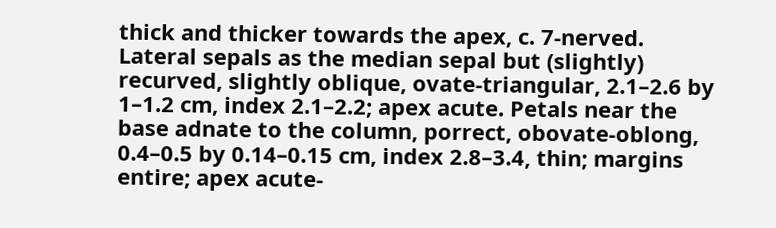thick and thicker towards the apex, c. 7-nerved. Lateral sepals as the median sepal but (slightly) recurved, slightly oblique, ovate-triangular, 2.1–2.6 by 1–1.2 cm, index 2.1–2.2; apex acute. Petals near the base adnate to the column, porrect, obovate-oblong, 0.4–0.5 by 0.14–0.15 cm, index 2.8–3.4, thin; margins entire; apex acute-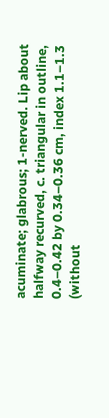acuminate; glabrous; 1-nerved. Lip about halfway recurved, c. triangular in outline, 0.4–0.42 by 0.34–0.36 cm, index 1.1–1.3 (without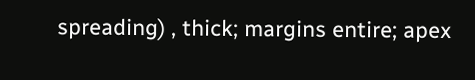spreading) , thick; margins entire; apex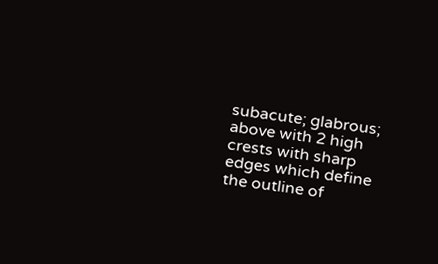subacute; glabrous; above with 2 high crests with sharp edges which define the outline of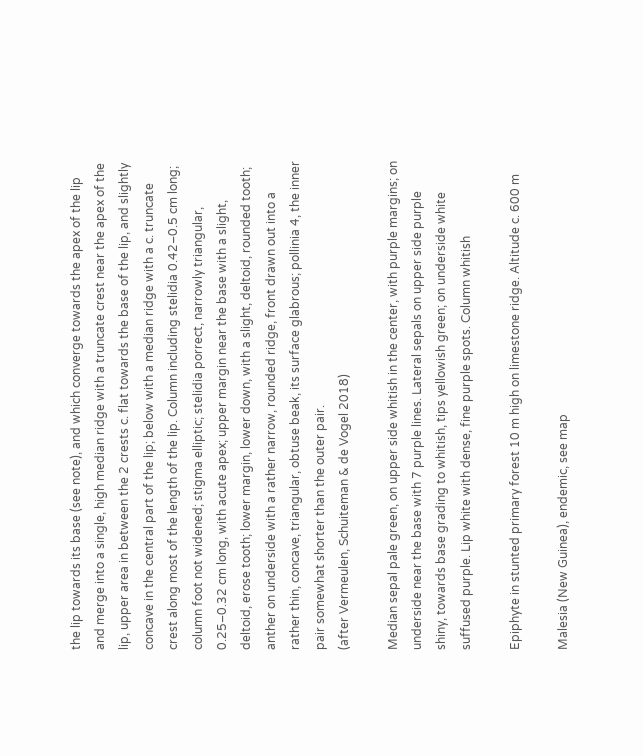the lip towards its base (see note), and which converge towards the apex of the lip and merge into a single, high median ridge with a truncate crest near the apex of the lip, upper area in between the 2 crests c. flat towards the base of the lip, and slightly concave in the central part of the lip; below with a median ridge with a c. truncate crest along most of the length of the lip. Column including stelidia 0.42–0.5 cm long; column foot not widened; stigma elliptic; stelidia porrect, narrowly triangular, 0.25–0.32 cm long, with acute apex; upper margin near the base with a slight, deltoid, erose tooth; lower margin, lower down, with a slight, deltoid, rounded tooth; anther on underside with a rather narrow, rounded ridge, front drawn out into a rather thin, concave, triangular, obtuse beak, its surface glabrous; pollinia 4, the inner pair somewhat shorter than the outer pair.
(after Vermeulen, Schuiteman & de Vogel 2018)

Median sepal pale green, on upper side whitish in the center, with purple margins; on underside near the base with 7 purple lines. Lateral sepals on upper side purple shiny, towards base grading to whitish, tips yellowish green; on underside white suffused purple. Lip white with dense, fine purple spots. Column whitish

Epiphyte in stunted primary forest 10 m high on limestone ridge. Altitude c. 600 m

Malesia (New Guinea), endemic, see map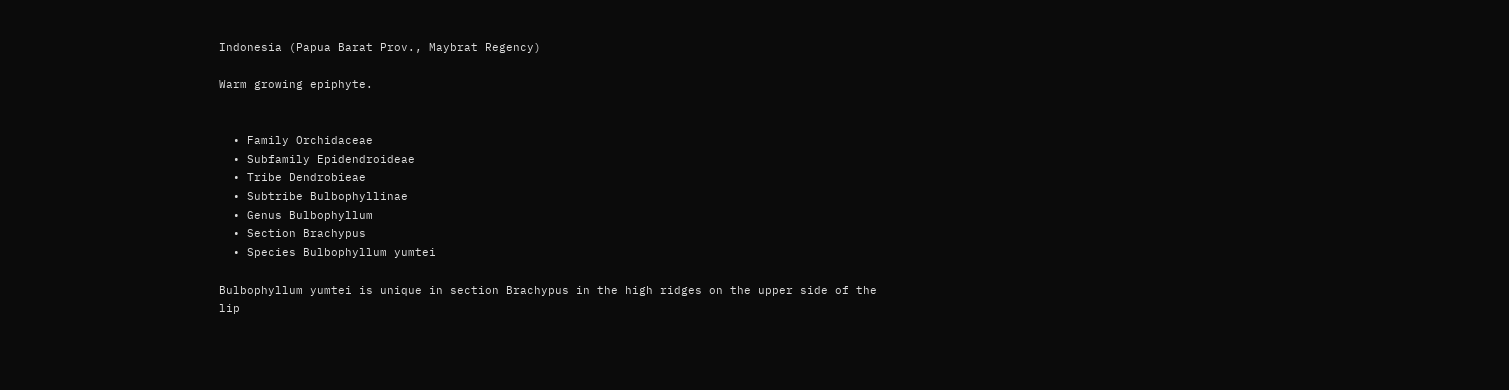Indonesia (Papua Barat Prov., Maybrat Regency)

Warm growing epiphyte.


  • Family Orchidaceae
  • Subfamily Epidendroideae
  • Tribe Dendrobieae
  • Subtribe Bulbophyllinae
  • Genus Bulbophyllum
  • Section Brachypus
  • Species Bulbophyllum yumtei

Bulbophyllum yumtei is unique in section Brachypus in the high ridges on the upper side of the lip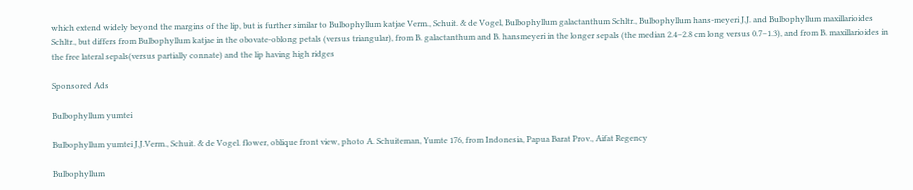which extend widely beyond the margins of the lip, but is further similar to Bulbophyllum katjae Verm., Schuit. & de Vogel, Bulbophyllum galactanthum Schltr., Bulbophyllum hans-meyeri J.J. and Bulbophyllum maxillarioides Schltr., but differs from Bulbophyllum katjae in the obovate-oblong petals (versus triangular), from B. galactanthum and B. hansmeyeri in the longer sepals (the median 2.4–2.8 cm long versus 0.7–1.3), and from B. maxillarioides in the free lateral sepals(versus partially connate) and the lip having high ridges

Sponsored Ads

Bulbophyllum yumtei

Bulbophyllum yumtei J.J.Verm., Schuit. & de Vogel. flower, oblique front view, photo A. Schuiteman, Yumte 176, from Indonesia, Papua Barat Prov., Aifat Regency

Bulbophyllum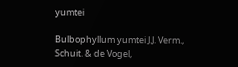yumtei

Bulbophyllum yumtei J.J. Verm., Schuit. & de Vogel,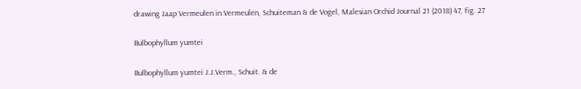drawing Jaap Vermeulen in Vermeulen, Schuiteman & de Vogel, Malesian Orchid Journal 21 (2018) 47, fig. 27

Bulbophyllum yumtei

Bulbophyllum yumtei J.J.Verm., Schuit. & de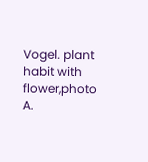Vogel. plant habit with flower,photo A.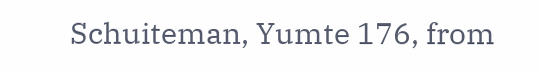Schuiteman, Yumte 176, from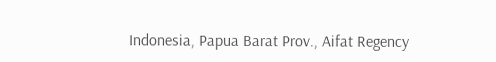Indonesia, Papua Barat Prov., Aifat Regency